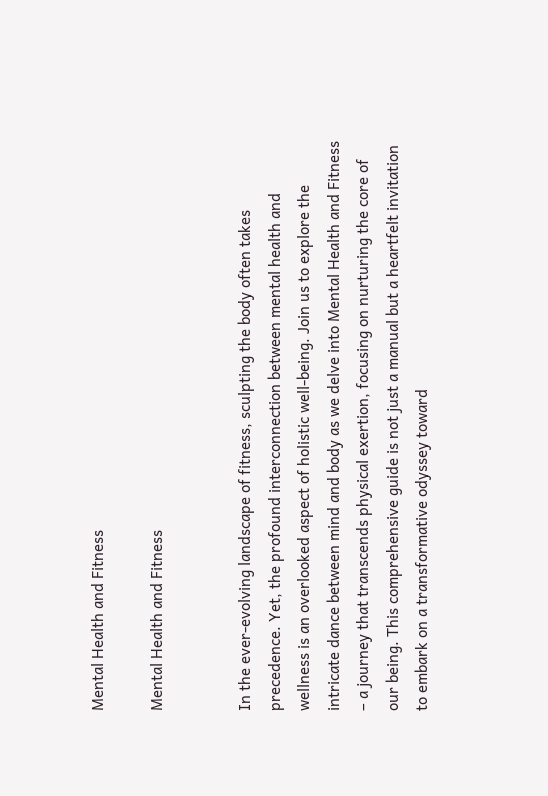Mental Health and Fitness

Mental Health and Fitness


In the ever-evolving landscape of fitness, sculpting the body often takes precedence. Yet, the profound interconnection between mental health and wellness is an overlooked aspect of holistic well-being. Join us to explore the intricate dance between mind and body as we delve into Mental Health and Fitness – a journey that transcends physical exertion, focusing on nurturing the core of our being. This comprehensive guide is not just a manual but a heartfelt invitation to embark on a transformative odyssey toward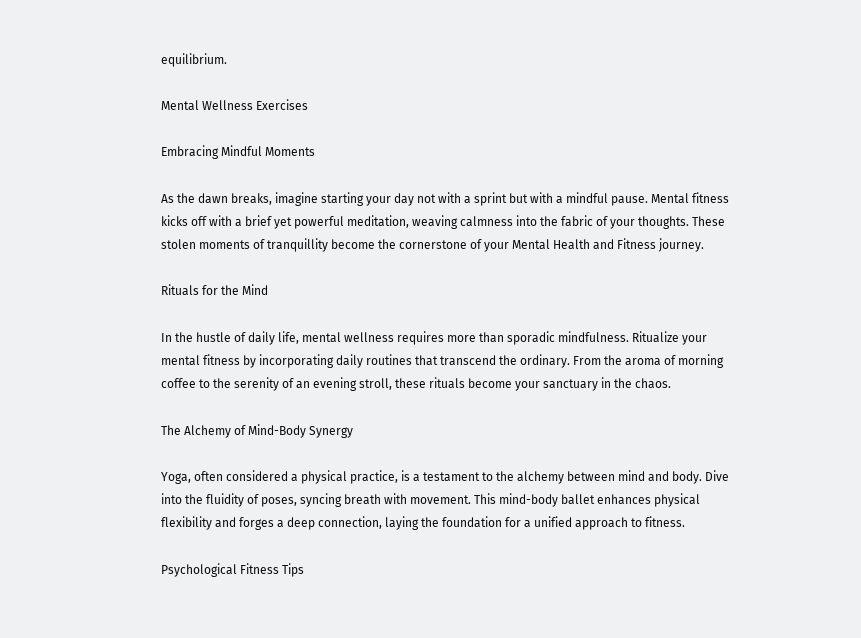equilibrium.

Mental Wellness Exercises

Embracing Mindful Moments

As the dawn breaks, imagine starting your day not with a sprint but with a mindful pause. Mental fitness kicks off with a brief yet powerful meditation, weaving calmness into the fabric of your thoughts. These stolen moments of tranquillity become the cornerstone of your Mental Health and Fitness journey.

Rituals for the Mind

In the hustle of daily life, mental wellness requires more than sporadic mindfulness. Ritualize your mental fitness by incorporating daily routines that transcend the ordinary. From the aroma of morning coffee to the serenity of an evening stroll, these rituals become your sanctuary in the chaos.

The Alchemy of Mind-Body Synergy

Yoga, often considered a physical practice, is a testament to the alchemy between mind and body. Dive into the fluidity of poses, syncing breath with movement. This mind-body ballet enhances physical flexibility and forges a deep connection, laying the foundation for a unified approach to fitness.

Psychological Fitness Tips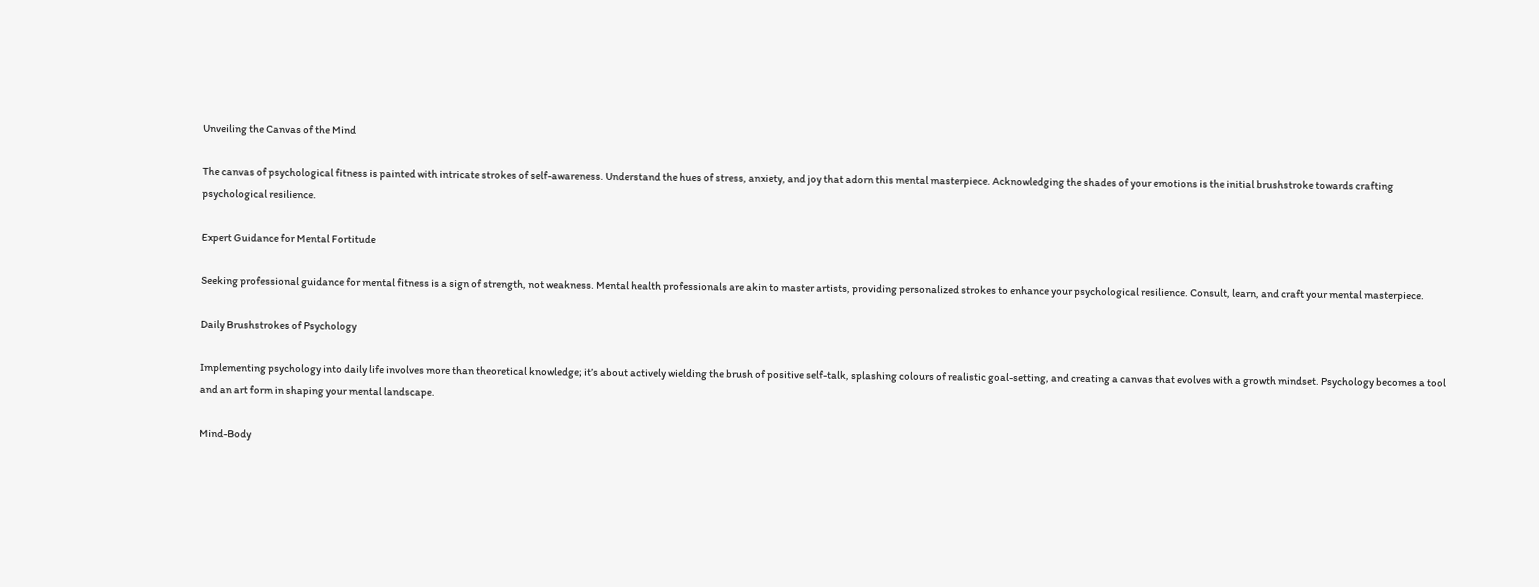Unveiling the Canvas of the Mind

The canvas of psychological fitness is painted with intricate strokes of self-awareness. Understand the hues of stress, anxiety, and joy that adorn this mental masterpiece. Acknowledging the shades of your emotions is the initial brushstroke towards crafting psychological resilience.

Expert Guidance for Mental Fortitude

Seeking professional guidance for mental fitness is a sign of strength, not weakness. Mental health professionals are akin to master artists, providing personalized strokes to enhance your psychological resilience. Consult, learn, and craft your mental masterpiece.

Daily Brushstrokes of Psychology

Implementing psychology into daily life involves more than theoretical knowledge; it’s about actively wielding the brush of positive self-talk, splashing colours of realistic goal-setting, and creating a canvas that evolves with a growth mindset. Psychology becomes a tool and an art form in shaping your mental landscape.

Mind-Body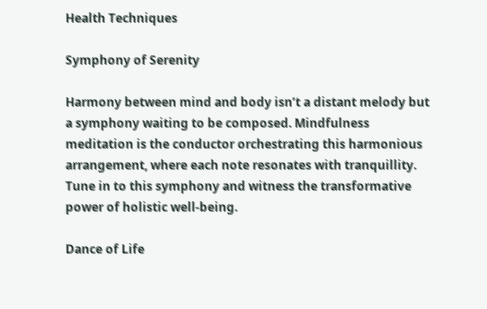Health Techniques

Symphony of Serenity

Harmony between mind and body isn’t a distant melody but a symphony waiting to be composed. Mindfulness meditation is the conductor orchestrating this harmonious arrangement, where each note resonates with tranquillity. Tune in to this symphony and witness the transformative power of holistic well-being.

Dance of Life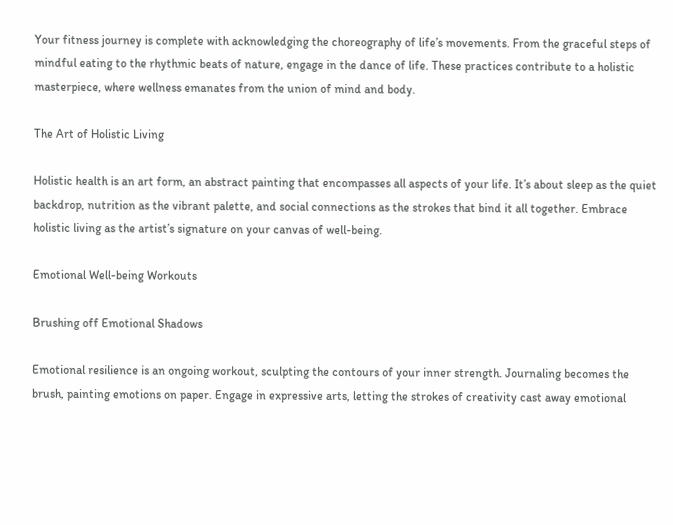Your fitness journey is complete with acknowledging the choreography of life’s movements. From the graceful steps of mindful eating to the rhythmic beats of nature, engage in the dance of life. These practices contribute to a holistic masterpiece, where wellness emanates from the union of mind and body.

The Art of Holistic Living

Holistic health is an art form, an abstract painting that encompasses all aspects of your life. It’s about sleep as the quiet backdrop, nutrition as the vibrant palette, and social connections as the strokes that bind it all together. Embrace holistic living as the artist’s signature on your canvas of well-being.

Emotional Well-being Workouts

Brushing off Emotional Shadows

Emotional resilience is an ongoing workout, sculpting the contours of your inner strength. Journaling becomes the brush, painting emotions on paper. Engage in expressive arts, letting the strokes of creativity cast away emotional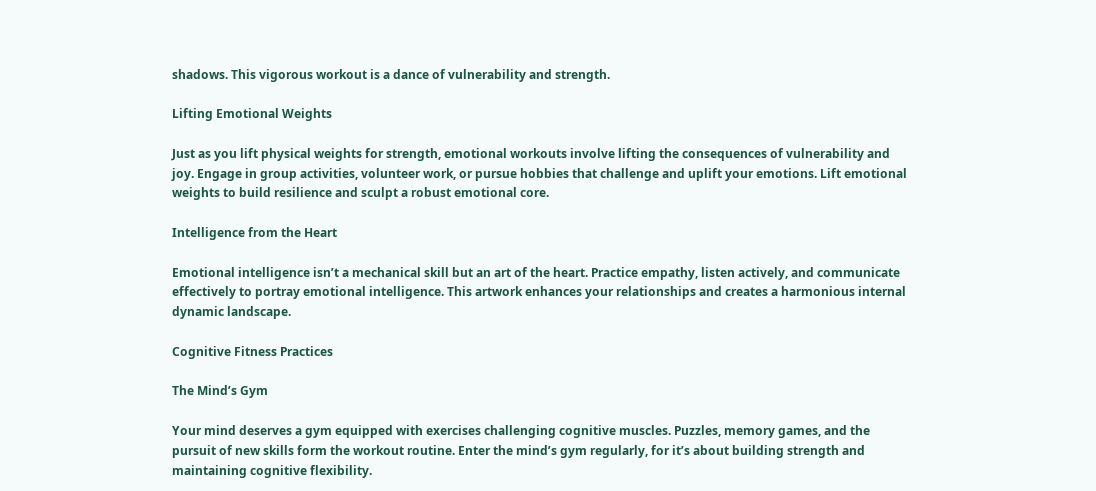shadows. This vigorous workout is a dance of vulnerability and strength.

Lifting Emotional Weights

Just as you lift physical weights for strength, emotional workouts involve lifting the consequences of vulnerability and joy. Engage in group activities, volunteer work, or pursue hobbies that challenge and uplift your emotions. Lift emotional weights to build resilience and sculpt a robust emotional core.

Intelligence from the Heart

Emotional intelligence isn’t a mechanical skill but an art of the heart. Practice empathy, listen actively, and communicate effectively to portray emotional intelligence. This artwork enhances your relationships and creates a harmonious internal dynamic landscape.

Cognitive Fitness Practices

The Mind’s Gym

Your mind deserves a gym equipped with exercises challenging cognitive muscles. Puzzles, memory games, and the pursuit of new skills form the workout routine. Enter the mind’s gym regularly, for it’s about building strength and maintaining cognitive flexibility.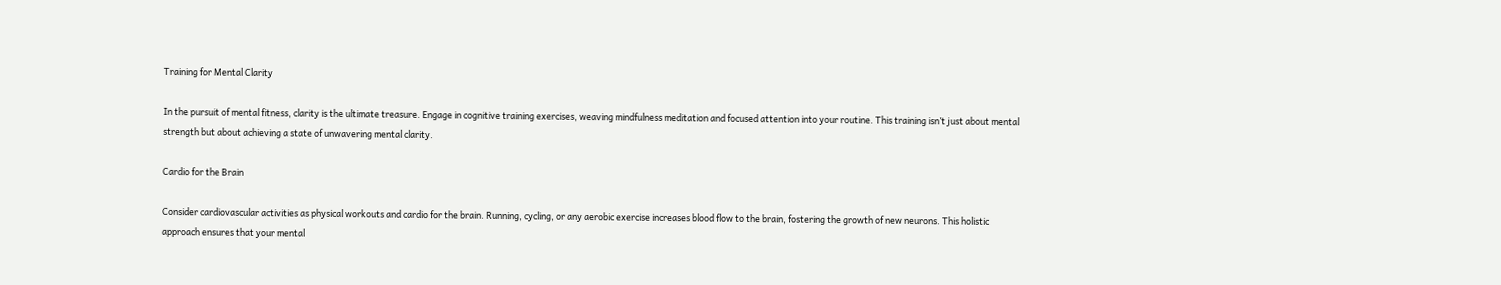Training for Mental Clarity

In the pursuit of mental fitness, clarity is the ultimate treasure. Engage in cognitive training exercises, weaving mindfulness meditation and focused attention into your routine. This training isn’t just about mental strength but about achieving a state of unwavering mental clarity.

Cardio for the Brain

Consider cardiovascular activities as physical workouts and cardio for the brain. Running, cycling, or any aerobic exercise increases blood flow to the brain, fostering the growth of new neurons. This holistic approach ensures that your mental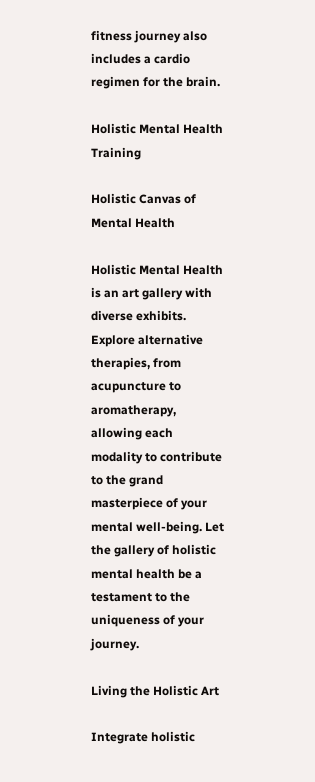fitness journey also includes a cardio regimen for the brain.

Holistic Mental Health Training

Holistic Canvas of Mental Health

Holistic Mental Health is an art gallery with diverse exhibits. Explore alternative therapies, from acupuncture to aromatherapy, allowing each modality to contribute to the grand masterpiece of your mental well-being. Let the gallery of holistic mental health be a testament to the uniqueness of your journey.

Living the Holistic Art

Integrate holistic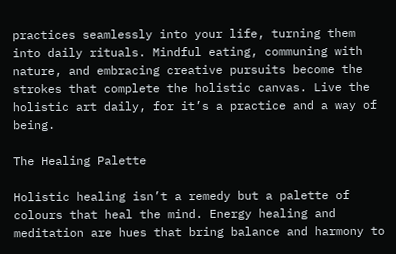practices seamlessly into your life, turning them into daily rituals. Mindful eating, communing with nature, and embracing creative pursuits become the strokes that complete the holistic canvas. Live the holistic art daily, for it’s a practice and a way of being.

The Healing Palette

Holistic healing isn’t a remedy but a palette of colours that heal the mind. Energy healing and meditation are hues that bring balance and harmony to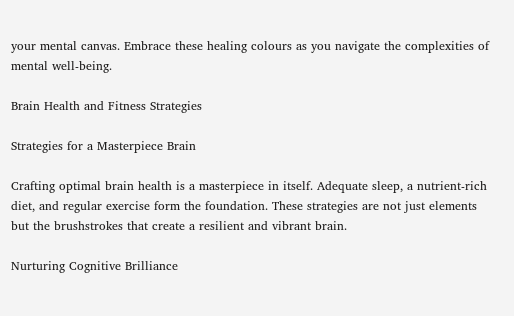your mental canvas. Embrace these healing colours as you navigate the complexities of mental well-being.

Brain Health and Fitness Strategies

Strategies for a Masterpiece Brain

Crafting optimal brain health is a masterpiece in itself. Adequate sleep, a nutrient-rich diet, and regular exercise form the foundation. These strategies are not just elements but the brushstrokes that create a resilient and vibrant brain.

Nurturing Cognitive Brilliance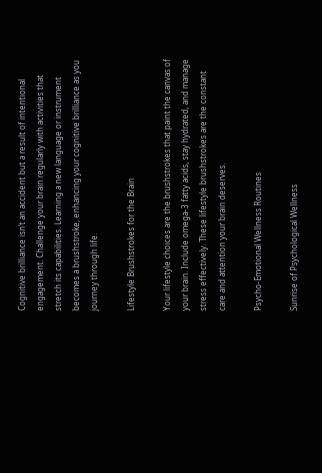Cognitive brilliance isn’t an accident but a result of intentional engagement. Challenge your brain regularly with activities that stretch its capabilities. Learning a new language or instrument becomes a brushstroke, enhancing your cognitive brilliance as you journey through life.

Lifestyle Brushstrokes for the Brain

Your lifestyle choices are the brushstrokes that paint the canvas of your brain. Include omega-3 fatty acids, stay hydrated, and manage stress effectively. These lifestyle brushstrokes are the constant care and attention your brain deserves.

Psycho-Emotional Wellness Routines

Sunrise of Psychological Wellness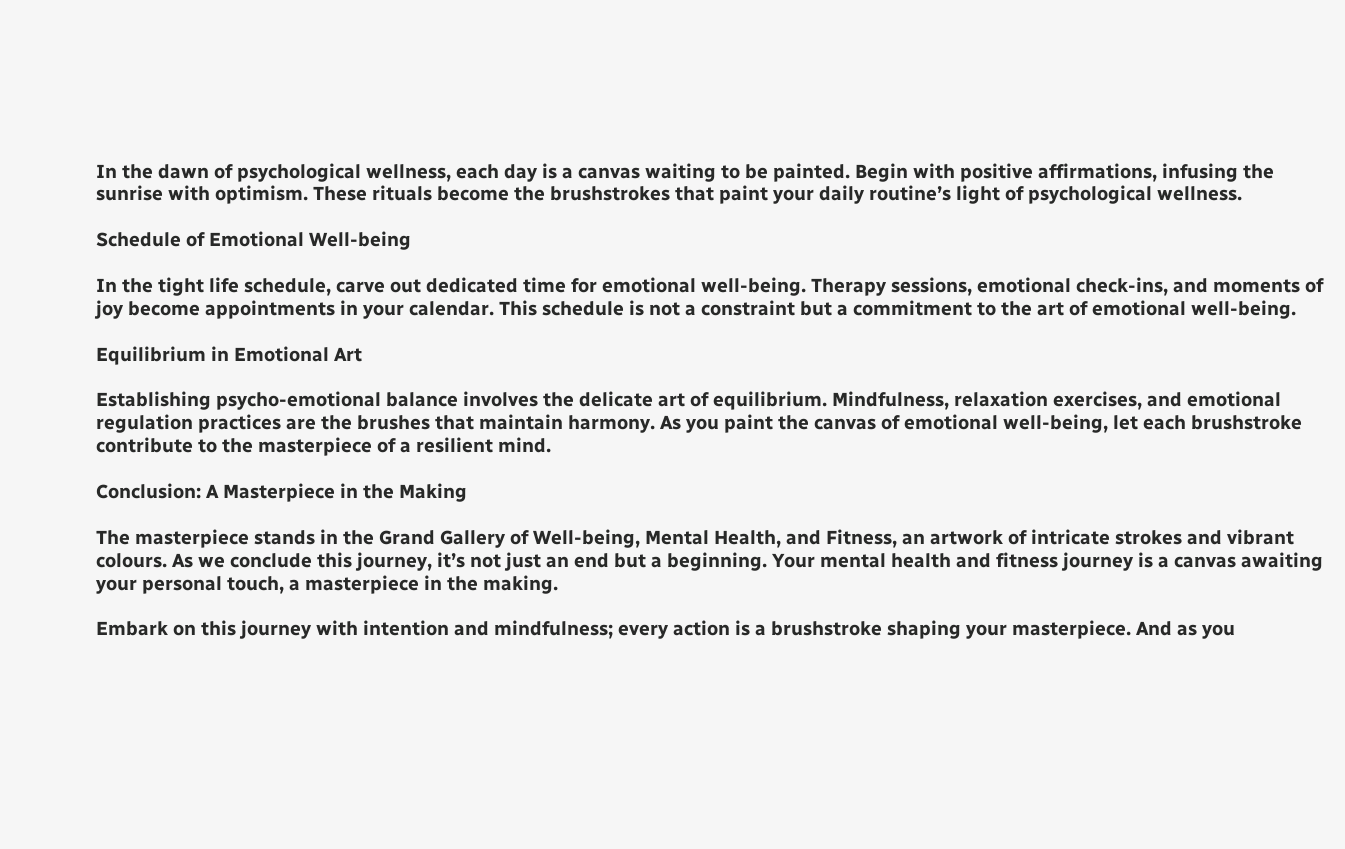In the dawn of psychological wellness, each day is a canvas waiting to be painted. Begin with positive affirmations, infusing the sunrise with optimism. These rituals become the brushstrokes that paint your daily routine’s light of psychological wellness.

Schedule of Emotional Well-being

In the tight life schedule, carve out dedicated time for emotional well-being. Therapy sessions, emotional check-ins, and moments of joy become appointments in your calendar. This schedule is not a constraint but a commitment to the art of emotional well-being.

Equilibrium in Emotional Art

Establishing psycho-emotional balance involves the delicate art of equilibrium. Mindfulness, relaxation exercises, and emotional regulation practices are the brushes that maintain harmony. As you paint the canvas of emotional well-being, let each brushstroke contribute to the masterpiece of a resilient mind.

Conclusion: A Masterpiece in the Making

The masterpiece stands in the Grand Gallery of Well-being, Mental Health, and Fitness, an artwork of intricate strokes and vibrant colours. As we conclude this journey, it’s not just an end but a beginning. Your mental health and fitness journey is a canvas awaiting your personal touch, a masterpiece in the making.

Embark on this journey with intention and mindfulness; every action is a brushstroke shaping your masterpiece. And as you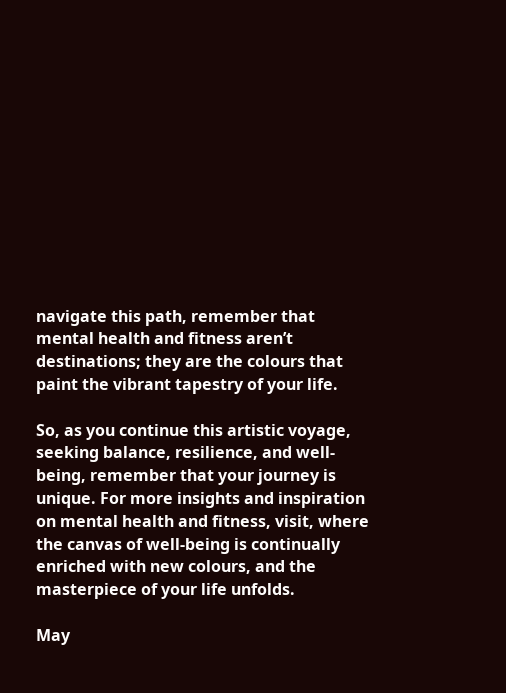navigate this path, remember that mental health and fitness aren’t destinations; they are the colours that paint the vibrant tapestry of your life.

So, as you continue this artistic voyage, seeking balance, resilience, and well-being, remember that your journey is unique. For more insights and inspiration on mental health and fitness, visit, where the canvas of well-being is continually enriched with new colours, and the masterpiece of your life unfolds.

May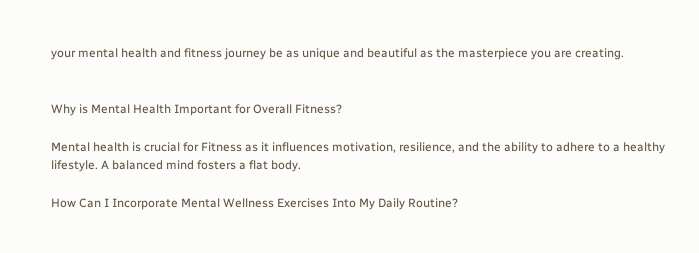your mental health and fitness journey be as unique and beautiful as the masterpiece you are creating.


Why is Mental Health Important for Overall Fitness?

Mental health is crucial for Fitness as it influences motivation, resilience, and the ability to adhere to a healthy lifestyle. A balanced mind fosters a flat body.

How Can I Incorporate Mental Wellness Exercises Into My Daily Routine?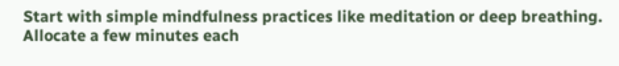Start with simple mindfulness practices like meditation or deep breathing. Allocate a few minutes each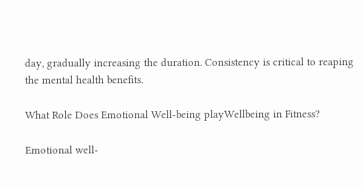day, gradually increasing the duration. Consistency is critical to reaping the mental health benefits.

What Role Does Emotional Well-being playWellbeing in Fitness?

Emotional well-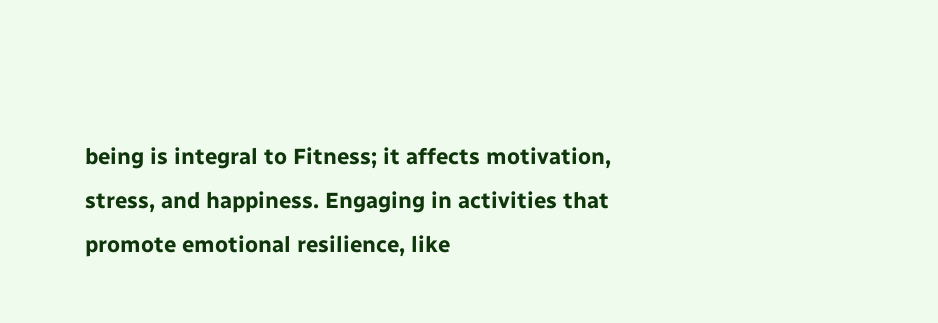being is integral to Fitness; it affects motivation, stress, and happiness. Engaging in activities that promote emotional resilience, like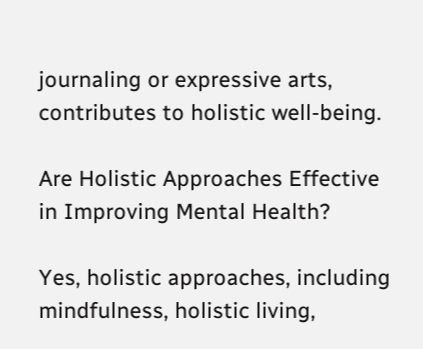journaling or expressive arts, contributes to holistic well-being.

Are Holistic Approaches Effective in Improving Mental Health?

Yes, holistic approaches, including mindfulness, holistic living,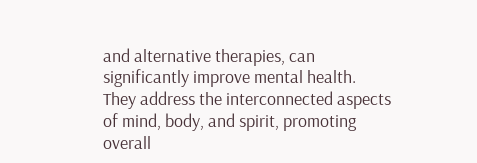and alternative therapies, can significantly improve mental health. They address the interconnected aspects of mind, body, and spirit, promoting overall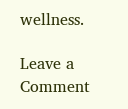wellness.

Leave a Comment